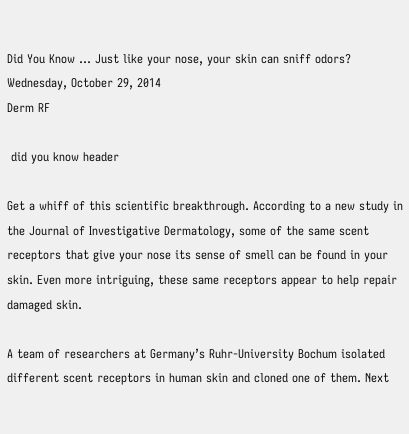Did You Know … Just like your nose, your skin can sniff odors?
Wednesday, October 29, 2014
Derm RF

 did you know header

Get a whiff of this scientific breakthrough. According to a new study in the Journal of Investigative Dermatology, some of the same scent receptors that give your nose its sense of smell can be found in your skin. Even more intriguing, these same receptors appear to help repair damaged skin.

A team of researchers at Germany’s Ruhr-University Bochum isolated different scent receptors in human skin and cloned one of them. Next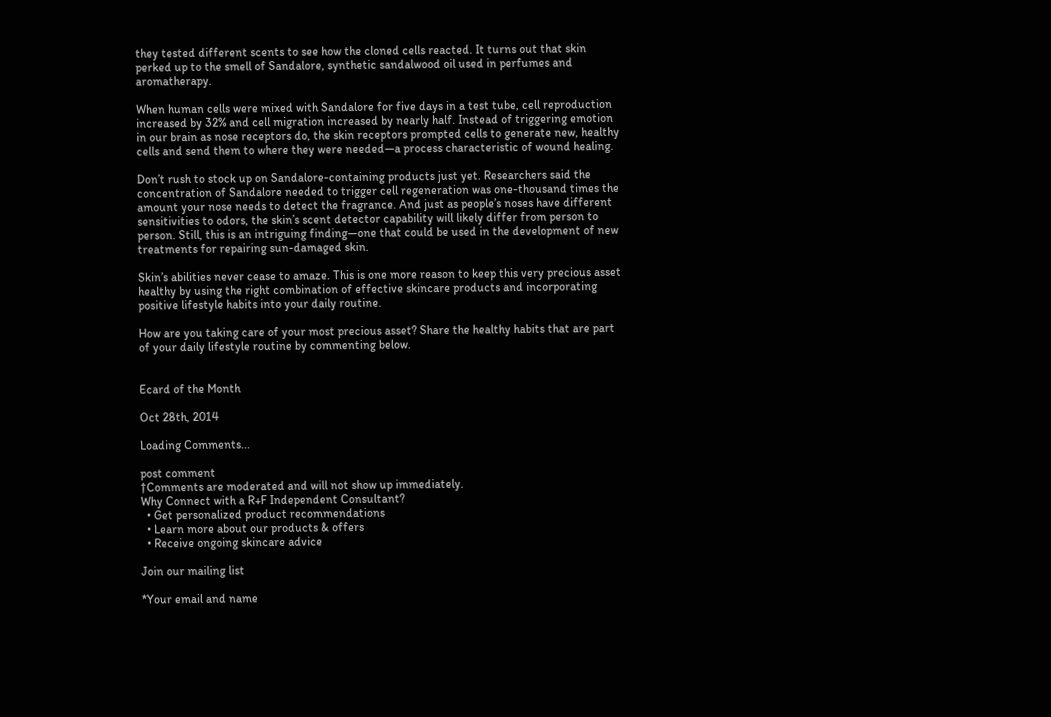they tested different scents to see how the cloned cells reacted. It turns out that skin perked up to the smell of Sandalore, synthetic sandalwood oil used in perfumes and aromatherapy.

When human cells were mixed with Sandalore for five days in a test tube, cell reproduction increased by 32% and cell migration increased by nearly half. Instead of triggering emotion in our brain as nose receptors do, the skin receptors prompted cells to generate new, healthy cells and send them to where they were needed—a process characteristic of wound healing.

Don’t rush to stock up on Sandalore-containing products just yet. Researchers said the concentration of Sandalore needed to trigger cell regeneration was one-thousand times the amount your nose needs to detect the fragrance. And just as people’s noses have different sensitivities to odors, the skin’s scent detector capability will likely differ from person to person. Still, this is an intriguing finding—one that could be used in the development of new treatments for repairing sun-damaged skin.

Skin’s abilities never cease to amaze. This is one more reason to keep this very precious asset healthy by using the right combination of effective skincare products and incorporating positive lifestyle habits into your daily routine.

How are you taking care of your most precious asset? Share the healthy habits that are part of your daily lifestyle routine by commenting below.


Ecard of the Month

Oct 28th, 2014

Loading Comments...

post comment
†Comments are moderated and will not show up immediately.
Why Connect with a R+F Independent Consultant?
  • Get personalized product recommendations
  • Learn more about our products & offers
  • Receive ongoing skincare advice

Join our mailing list

*Your email and name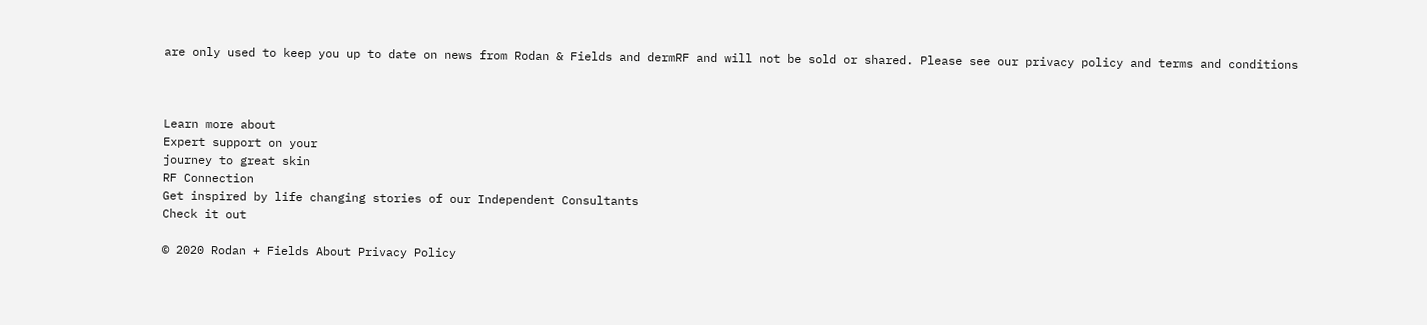are only used to keep you up to date on news from Rodan & Fields and dermRF and will not be sold or shared. Please see our privacy policy and terms and conditions



Learn more about
Expert support on your
journey to great skin
RF Connection
Get inspired by life changing stories of our Independent Consultants
Check it out

© 2020 Rodan + Fields About Privacy Policy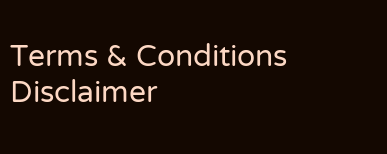Terms & Conditions Disclaimer